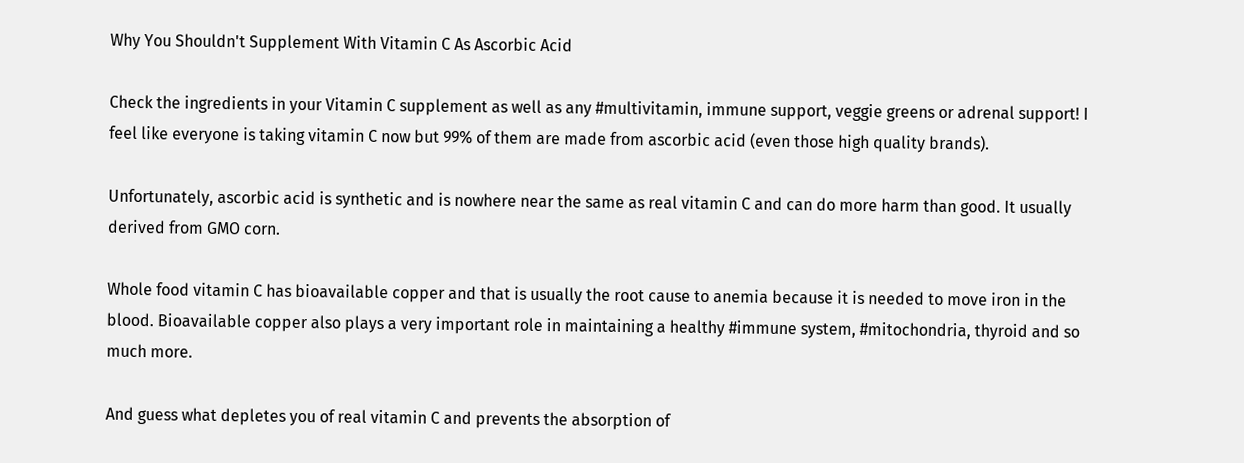Why You Shouldn't Supplement With Vitamin C As Ascorbic Acid

Check the ingredients in your Vitamin C supplement as well as any #multivitamin, immune support, veggie greens or adrenal support! I feel like everyone is taking vitamin C now but 99% of them are made from ascorbic acid (even those high quality brands).

Unfortunately, ascorbic acid is synthetic and is nowhere near the same as real vitamin C and can do more harm than good. It usually derived from GMO corn.

Whole food vitamin C has bioavailable copper and that is usually the root cause to anemia because it is needed to move iron in the blood. Bioavailable copper also plays a very important role in maintaining a healthy #immune system, #mitochondria, thyroid and so much more.

And guess what depletes you of real vitamin C and prevents the absorption of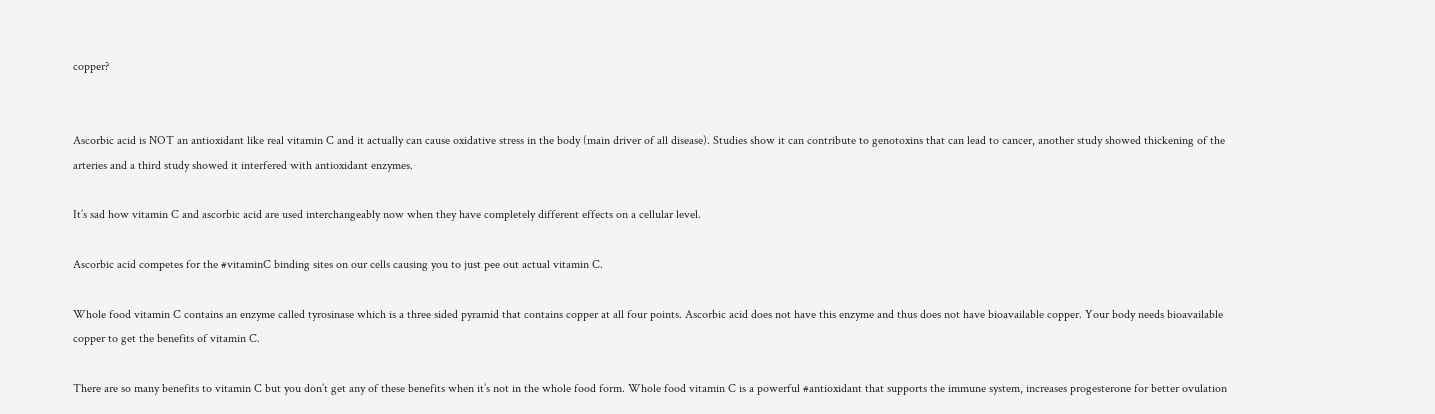copper?


Ascorbic acid is NOT an antioxidant like real vitamin C and it actually can cause oxidative stress in the body (main driver of all disease). Studies show it can contribute to genotoxins that can lead to cancer, another study showed thickening of the arteries and a third study showed it interfered with antioxidant enzymes.

It’s sad how vitamin C and ascorbic acid are used interchangeably now when they have completely different effects on a cellular level.

Ascorbic acid competes for the #vitaminC binding sites on our cells causing you to just pee out actual vitamin C.

Whole food vitamin C contains an enzyme called tyrosinase which is a three sided pyramid that contains copper at all four points. Ascorbic acid does not have this enzyme and thus does not have bioavailable copper. Your body needs bioavailable copper to get the benefits of vitamin C.

There are so many benefits to vitamin C but you don’t get any of these benefits when it’s not in the whole food form. Whole food vitamin C is a powerful #antioxidant that supports the immune system, increases progesterone for better ovulation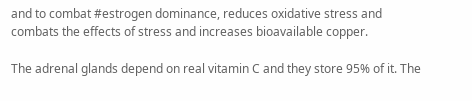and to combat #estrogen dominance, reduces oxidative stress and combats the effects of stress and increases bioavailable copper.

The adrenal glands depend on real vitamin C and they store 95% of it. The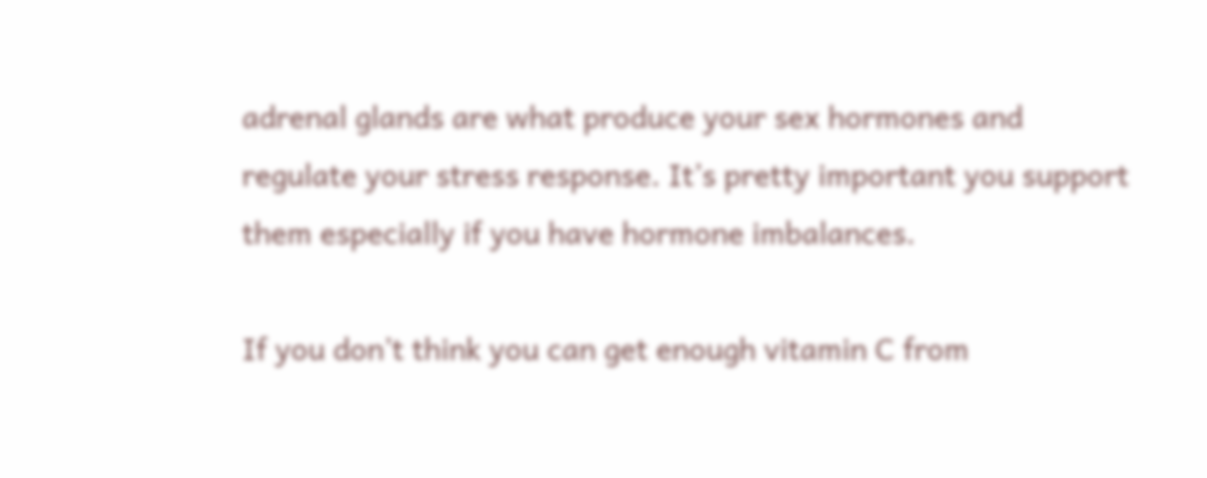adrenal glands are what produce your sex hormones and regulate your stress response. It’s pretty important you support them especially if you have hormone imbalances.

If you don’t think you can get enough vitamin C from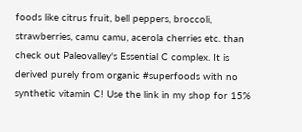foods like citrus fruit, bell peppers, broccoli, strawberries, camu camu, acerola cherries etc. than check out Paleovalley's Essential C complex. It is derived purely from organic #superfoods with no synthetic vitamin C! Use the link in my shop for 15%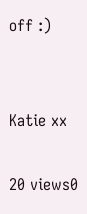off :)


Katie xx

20 views0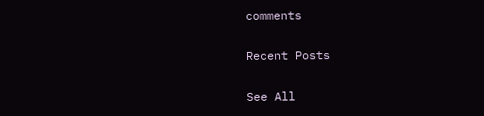comments

Recent Posts

See All